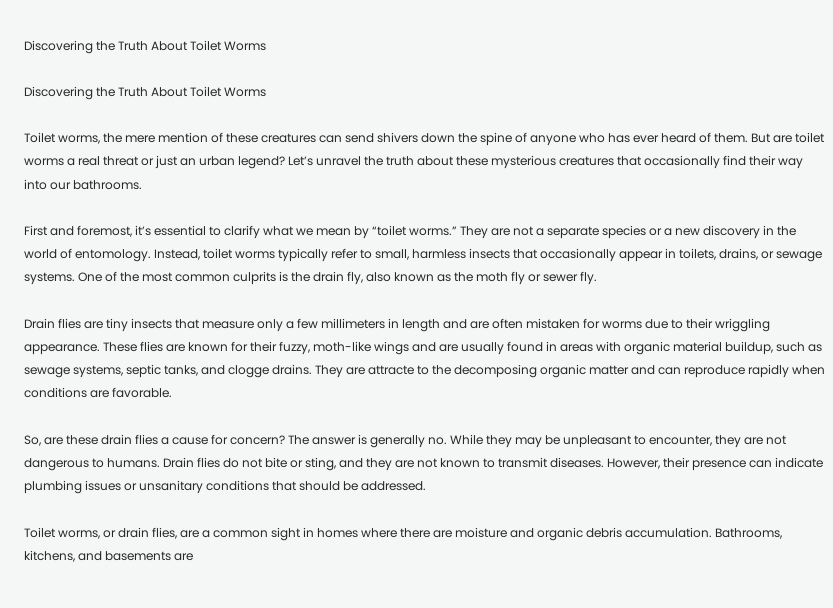Discovering the Truth About Toilet Worms

Discovering the Truth About Toilet Worms

Toilet worms, the mere mention of these creatures can send shivers down the spine of anyone who has ever heard of them. But are toilet worms a real threat or just an urban legend? Let’s unravel the truth about these mysterious creatures that occasionally find their way into our bathrooms.

First and foremost, it’s essential to clarify what we mean by “toilet worms.” They are not a separate species or a new discovery in the world of entomology. Instead, toilet worms typically refer to small, harmless insects that occasionally appear in toilets, drains, or sewage systems. One of the most common culprits is the drain fly, also known as the moth fly or sewer fly.

Drain flies are tiny insects that measure only a few millimeters in length and are often mistaken for worms due to their wriggling appearance. These flies are known for their fuzzy, moth-like wings and are usually found in areas with organic material buildup, such as sewage systems, septic tanks, and clogge drains. They are attracte to the decomposing organic matter and can reproduce rapidly when conditions are favorable.

So, are these drain flies a cause for concern? The answer is generally no. While they may be unpleasant to encounter, they are not dangerous to humans. Drain flies do not bite or sting, and they are not known to transmit diseases. However, their presence can indicate plumbing issues or unsanitary conditions that should be addressed.

Toilet worms, or drain flies, are a common sight in homes where there are moisture and organic debris accumulation. Bathrooms, kitchens, and basements are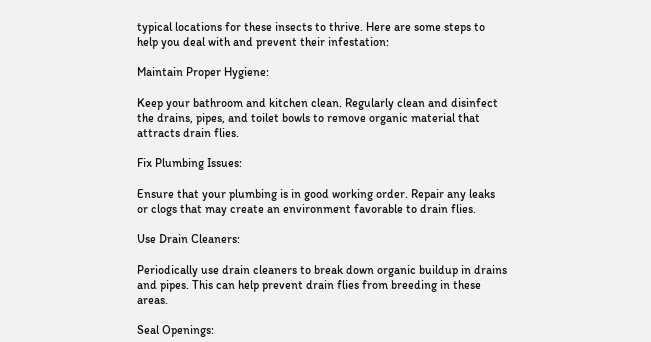typical locations for these insects to thrive. Here are some steps to help you deal with and prevent their infestation:

Maintain Proper Hygiene:

Keep your bathroom and kitchen clean. Regularly clean and disinfect the drains, pipes, and toilet bowls to remove organic material that attracts drain flies.

Fix Plumbing Issues:

Ensure that your plumbing is in good working order. Repair any leaks or clogs that may create an environment favorable to drain flies.

Use Drain Cleaners:

Periodically use drain cleaners to break down organic buildup in drains and pipes. This can help prevent drain flies from breeding in these areas.

Seal Openings: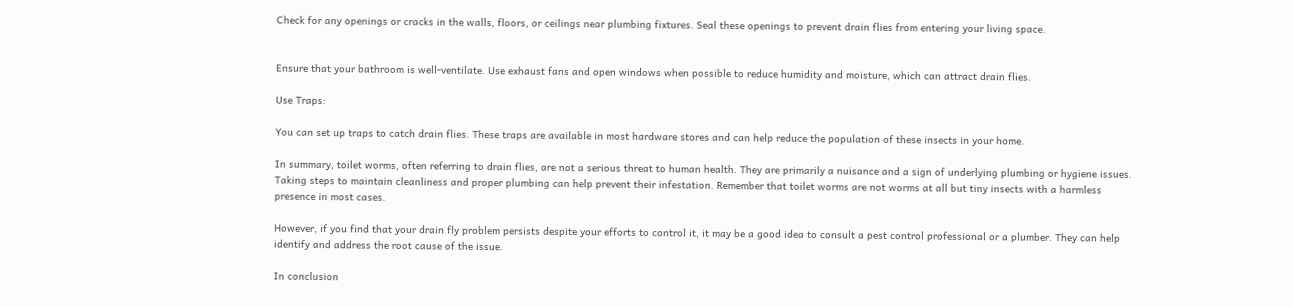Check for any openings or cracks in the walls, floors, or ceilings near plumbing fixtures. Seal these openings to prevent drain flies from entering your living space.


Ensure that your bathroom is well-ventilate. Use exhaust fans and open windows when possible to reduce humidity and moisture, which can attract drain flies.

Use Traps:

You can set up traps to catch drain flies. These traps are available in most hardware stores and can help reduce the population of these insects in your home.

In summary, toilet worms, often referring to drain flies, are not a serious threat to human health. They are primarily a nuisance and a sign of underlying plumbing or hygiene issues. Taking steps to maintain cleanliness and proper plumbing can help prevent their infestation. Remember that toilet worms are not worms at all but tiny insects with a harmless presence in most cases.

However, if you find that your drain fly problem persists despite your efforts to control it, it may be a good idea to consult a pest control professional or a plumber. They can help identify and address the root cause of the issue.

In conclusion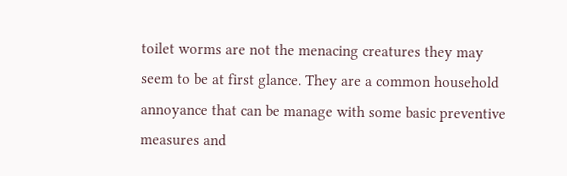toilet worms are not the menacing creatures they may seem to be at first glance. They are a common household annoyance that can be manage with some basic preventive measures and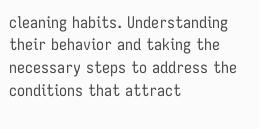cleaning habits. Understanding their behavior and taking the necessary steps to address the conditions that attract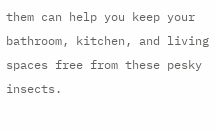them can help you keep your bathroom, kitchen, and living spaces free from these pesky insects.